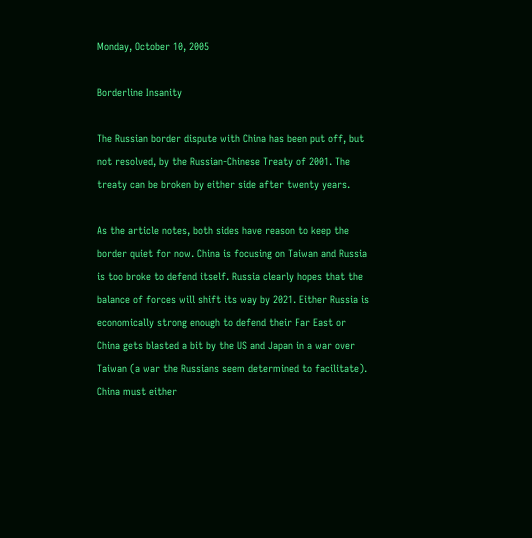Monday, October 10, 2005

Borderline Insanity

The Russian border dispute with China has been put off, but not resolved, by the Russian-Chinese Treaty of 2001. The treaty can be broken by either side after twenty years.

As the article notes, both sides have reason to keep the border quiet for now. China is focusing on Taiwan and Russia is too broke to defend itself. Russia clearly hopes that the balance of forces will shift its way by 2021. Either Russia is economically strong enough to defend their Far East or China gets blasted a bit by the US and Japan in a war over Taiwan (a war the Russians seem determined to facilitate). China must either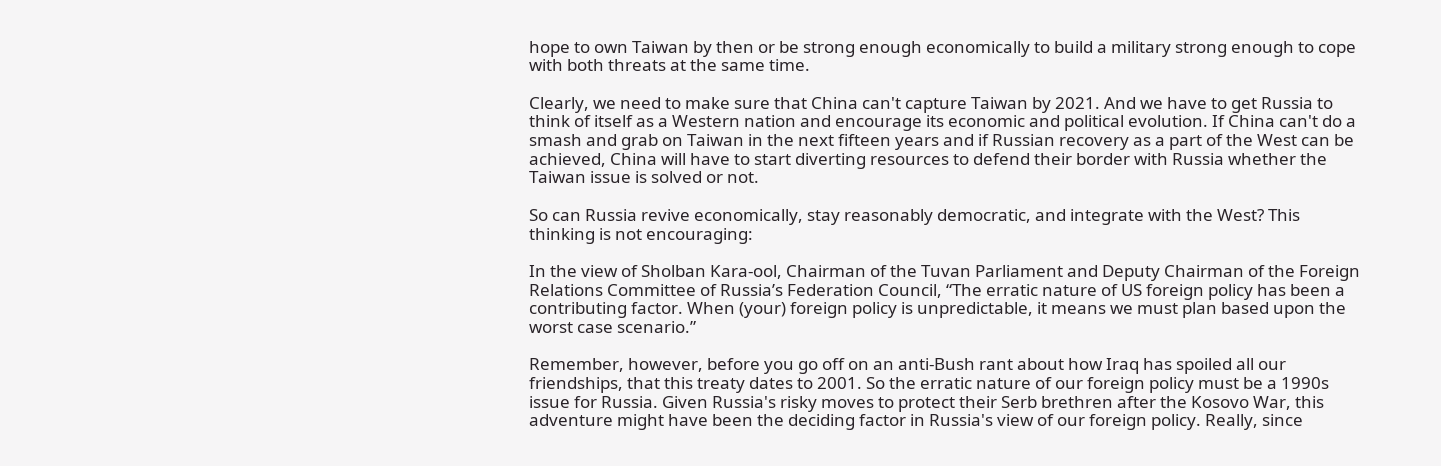hope to own Taiwan by then or be strong enough economically to build a military strong enough to cope with both threats at the same time.

Clearly, we need to make sure that China can't capture Taiwan by 2021. And we have to get Russia to think of itself as a Western nation and encourage its economic and political evolution. If China can't do a smash and grab on Taiwan in the next fifteen years and if Russian recovery as a part of the West can be achieved, China will have to start diverting resources to defend their border with Russia whether the Taiwan issue is solved or not.

So can Russia revive economically, stay reasonably democratic, and integrate with the West? This thinking is not encouraging:

In the view of Sholban Kara-ool, Chairman of the Tuvan Parliament and Deputy Chairman of the Foreign Relations Committee of Russia’s Federation Council, “The erratic nature of US foreign policy has been a contributing factor. When (your) foreign policy is unpredictable, it means we must plan based upon the worst case scenario.”

Remember, however, before you go off on an anti-Bush rant about how Iraq has spoiled all our friendships, that this treaty dates to 2001. So the erratic nature of our foreign policy must be a 1990s issue for Russia. Given Russia's risky moves to protect their Serb brethren after the Kosovo War, this adventure might have been the deciding factor in Russia's view of our foreign policy. Really, since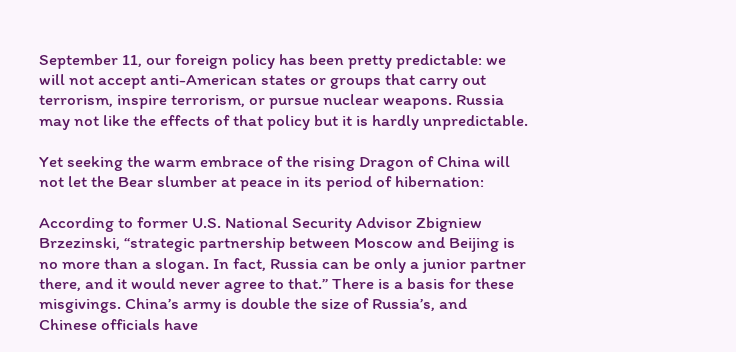September 11, our foreign policy has been pretty predictable: we will not accept anti-American states or groups that carry out terrorism, inspire terrorism, or pursue nuclear weapons. Russia may not like the effects of that policy but it is hardly unpredictable.

Yet seeking the warm embrace of the rising Dragon of China will not let the Bear slumber at peace in its period of hibernation:

According to former U.S. National Security Advisor Zbigniew Brzezinski, “strategic partnership between Moscow and Beijing is no more than a slogan. In fact, Russia can be only a junior partner there, and it would never agree to that.” There is a basis for these misgivings. China’s army is double the size of Russia’s, and Chinese officials have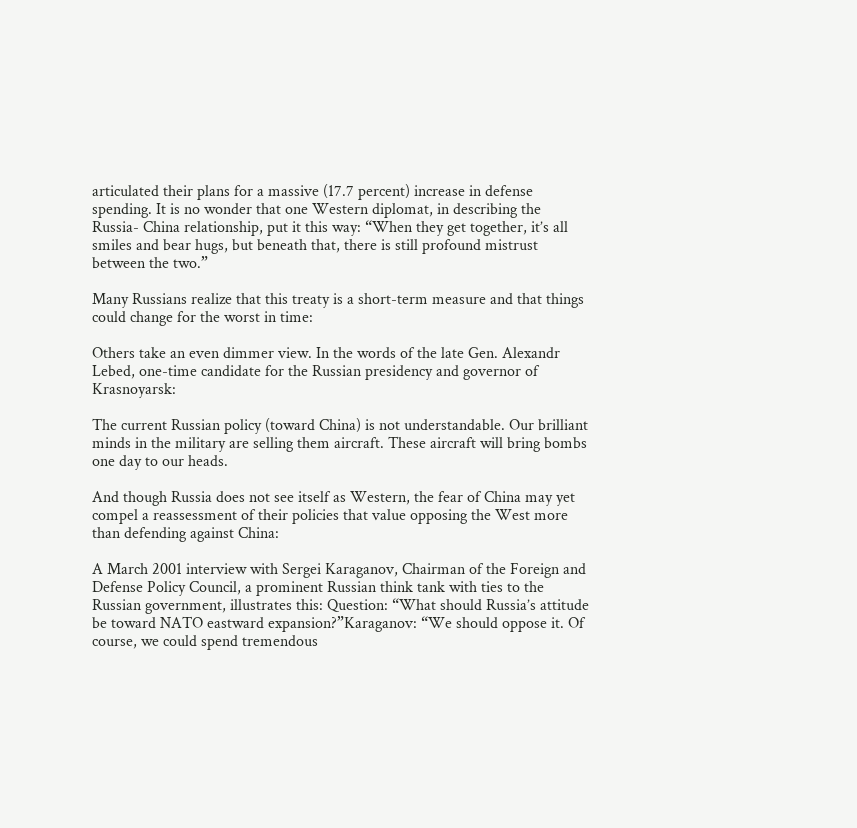articulated their plans for a massive (17.7 percent) increase in defense spending. It is no wonder that one Western diplomat, in describing the Russia- China relationship, put it this way: “When they get together, it’s all smiles and bear hugs, but beneath that, there is still profound mistrust between the two.”

Many Russians realize that this treaty is a short-term measure and that things could change for the worst in time:

Others take an even dimmer view. In the words of the late Gen. Alexandr Lebed, one-time candidate for the Russian presidency and governor of Krasnoyarsk:

The current Russian policy (toward China) is not understandable. Our brilliant minds in the military are selling them aircraft. These aircraft will bring bombs one day to our heads.

And though Russia does not see itself as Western, the fear of China may yet compel a reassessment of their policies that value opposing the West more than defending against China:

A March 2001 interview with Sergei Karaganov, Chairman of the Foreign and Defense Policy Council, a prominent Russian think tank with ties to the Russian government, illustrates this: Question: “What should Russia’s attitude be toward NATO eastward expansion?”Karaganov: “We should oppose it. Of course, we could spend tremendous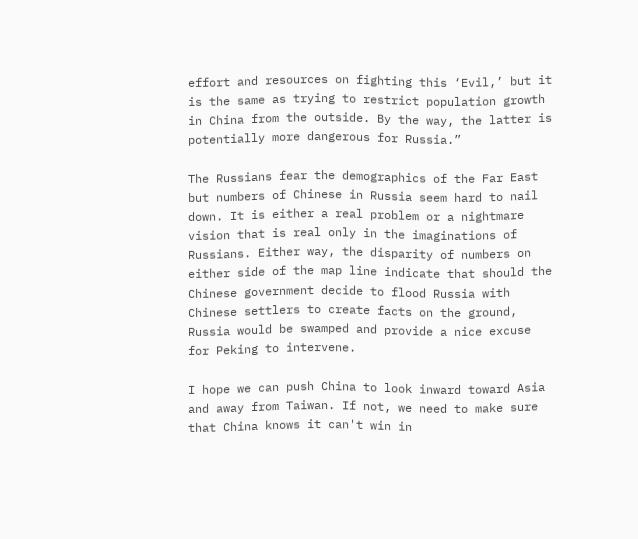effort and resources on fighting this ‘Evil,’ but it is the same as trying to restrict population growth in China from the outside. By the way, the latter is potentially more dangerous for Russia.”

The Russians fear the demographics of the Far East but numbers of Chinese in Russia seem hard to nail down. It is either a real problem or a nightmare vision that is real only in the imaginations of Russians. Either way, the disparity of numbers on either side of the map line indicate that should the Chinese government decide to flood Russia with Chinese settlers to create facts on the ground, Russia would be swamped and provide a nice excuse for Peking to intervene.

I hope we can push China to look inward toward Asia and away from Taiwan. If not, we need to make sure that China knows it can't win in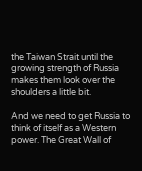the Taiwan Strait until the growing strength of Russia makes them look over the shoulders a little bit.

And we need to get Russia to think of itself as a Western power. The Great Wall of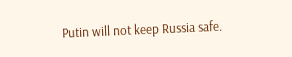Putin will not keep Russia safe.